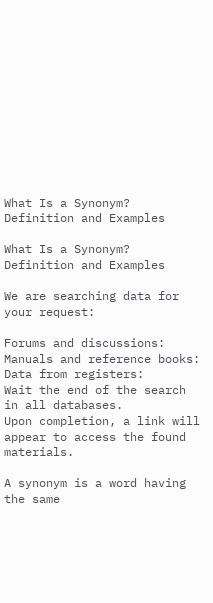What Is a Synonym? Definition and Examples

What Is a Synonym? Definition and Examples

We are searching data for your request:

Forums and discussions:
Manuals and reference books:
Data from registers:
Wait the end of the search in all databases.
Upon completion, a link will appear to access the found materials.

A synonym is a word having the same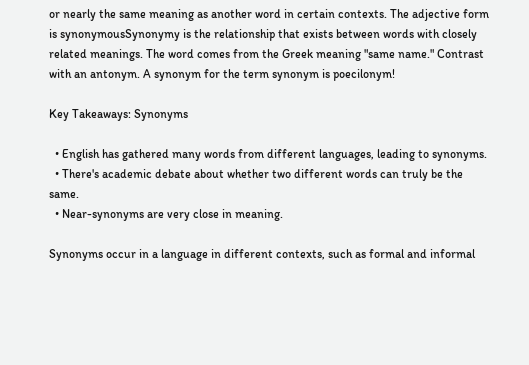or nearly the same meaning as another word in certain contexts. The adjective form is synonymousSynonymy is the relationship that exists between words with closely related meanings. The word comes from the Greek meaning "same name." Contrast with an antonym. A synonym for the term synonym is poecilonym!

Key Takeaways: Synonyms

  • English has gathered many words from different languages, leading to synonyms.
  • There's academic debate about whether two different words can truly be the same.
  • Near-synonyms are very close in meaning.

Synonyms occur in a language in different contexts, such as formal and informal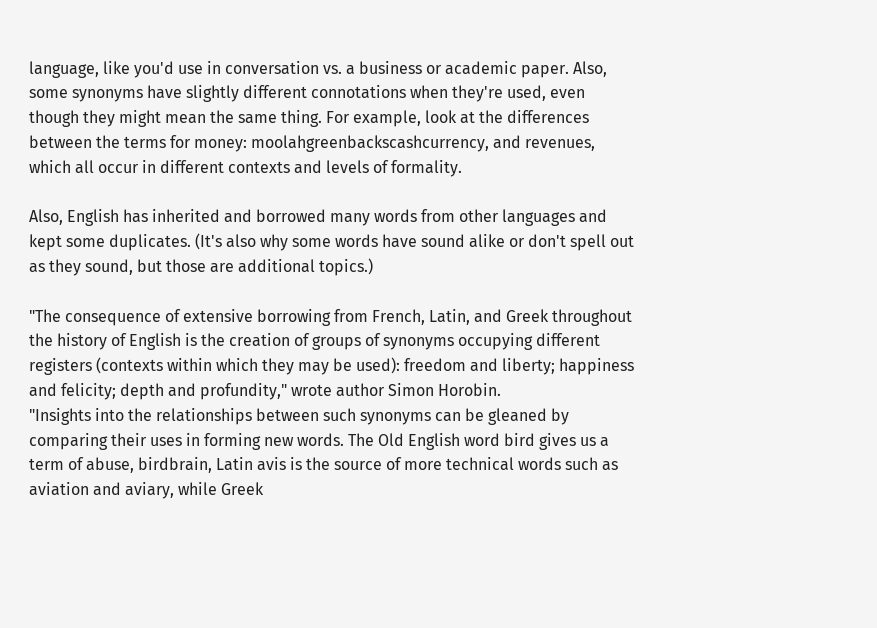language, like you'd use in conversation vs. a business or academic paper. Also, some synonyms have slightly different connotations when they're used, even though they might mean the same thing. For example, look at the differences between the terms for money: moolahgreenbackscashcurrency, and revenues, which all occur in different contexts and levels of formality.

Also, English has inherited and borrowed many words from other languages and kept some duplicates. (It's also why some words have sound alike or don't spell out as they sound, but those are additional topics.)

"The consequence of extensive borrowing from French, Latin, and Greek throughout the history of English is the creation of groups of synonyms occupying different registers (contexts within which they may be used): freedom and liberty; happiness and felicity; depth and profundity," wrote author Simon Horobin.
"Insights into the relationships between such synonyms can be gleaned by comparing their uses in forming new words. The Old English word bird gives us a term of abuse, birdbrain, Latin avis is the source of more technical words such as aviation and aviary, while Greek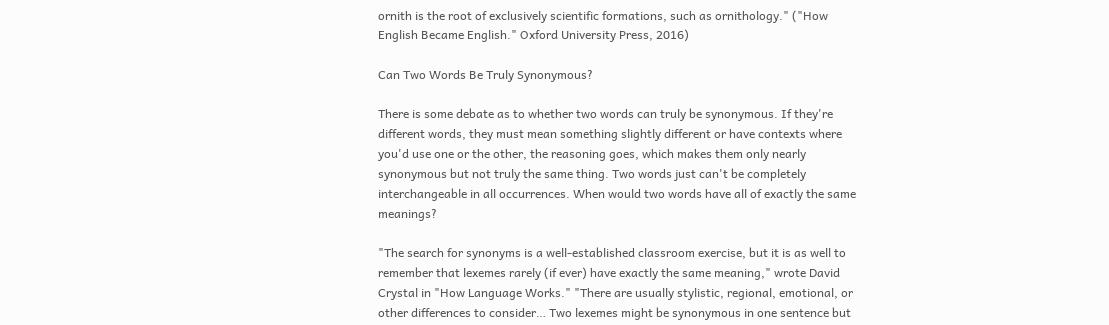ornith is the root of exclusively scientific formations, such as ornithology." ("How English Became English." Oxford University Press, 2016)

Can Two Words Be Truly Synonymous?

There is some debate as to whether two words can truly be synonymous. If they're different words, they must mean something slightly different or have contexts where you'd use one or the other, the reasoning goes, which makes them only nearly synonymous but not truly the same thing. Two words just can't be completely interchangeable in all occurrences. When would two words have all of exactly the same meanings?

"The search for synonyms is a well-established classroom exercise, but it is as well to remember that lexemes rarely (if ever) have exactly the same meaning," wrote David Crystal in "How Language Works." "There are usually stylistic, regional, emotional, or other differences to consider… Two lexemes might be synonymous in one sentence but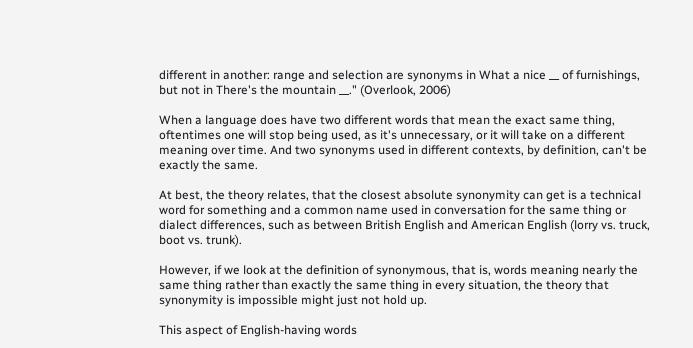different in another: range and selection are synonyms in What a nice __ of furnishings, but not in There's the mountain __." (Overlook, 2006)

When a language does have two different words that mean the exact same thing, oftentimes one will stop being used, as it's unnecessary, or it will take on a different meaning over time. And two synonyms used in different contexts, by definition, can't be exactly the same.

At best, the theory relates, that the closest absolute synonymity can get is a technical word for something and a common name used in conversation for the same thing or dialect differences, such as between British English and American English (lorry vs. truck, boot vs. trunk).

However, if we look at the definition of synonymous, that is, words meaning nearly the same thing rather than exactly the same thing in every situation, the theory that synonymity is impossible might just not hold up.

This aspect of English-having words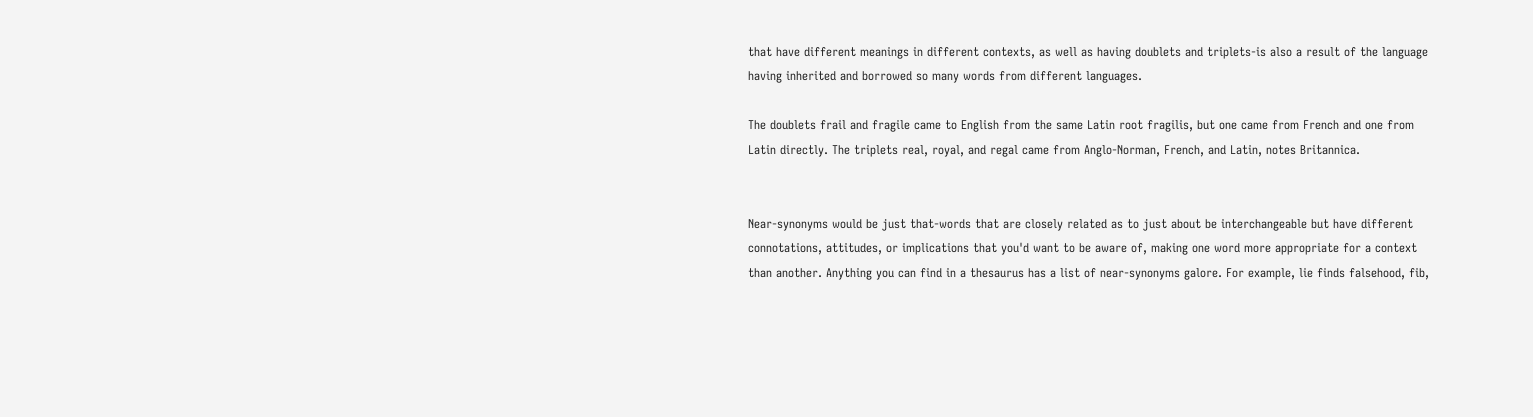that have different meanings in different contexts, as well as having doublets and triplets-is also a result of the language having inherited and borrowed so many words from different languages.

The doublets frail and fragile came to English from the same Latin root fragilis, but one came from French and one from Latin directly. The triplets real, royal, and regal came from Anglo-Norman, French, and Latin, notes Britannica.


Near-synonyms would be just that-words that are closely related as to just about be interchangeable but have different connotations, attitudes, or implications that you'd want to be aware of, making one word more appropriate for a context than another. Anything you can find in a thesaurus has a list of near-synonyms galore. For example, lie finds falsehood, fib,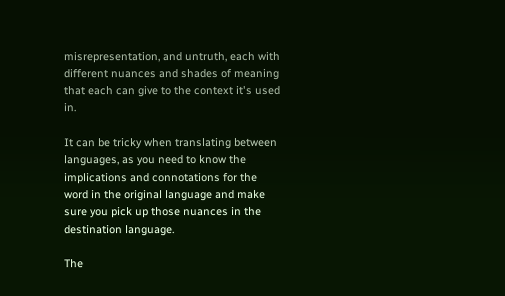misrepresentation, and untruth, each with different nuances and shades of meaning that each can give to the context it's used in.

It can be tricky when translating between languages, as you need to know the implications and connotations for the word in the original language and make sure you pick up those nuances in the destination language.

The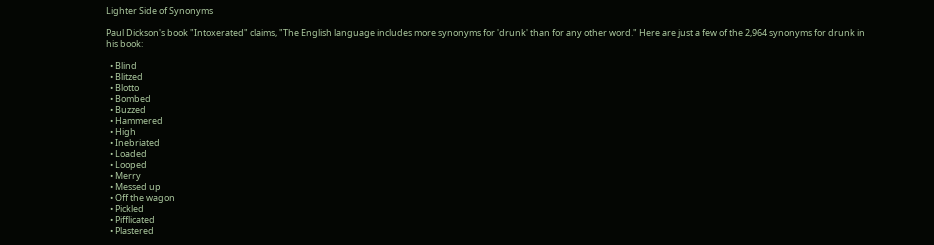Lighter Side of Synonyms

Paul Dickson's book "Intoxerated" claims, "The English language includes more synonyms for 'drunk' than for any other word." Here are just a few of the 2,964 synonyms for drunk in his book:

  • Blind
  • Blitzed
  • Blotto
  • Bombed
  • Buzzed
  • Hammered
  • High
  • Inebriated
  • Loaded
  • Looped
  • Merry
  • Messed up
  • Off the wagon
  • Pickled
  • Pifflicated
  • Plastered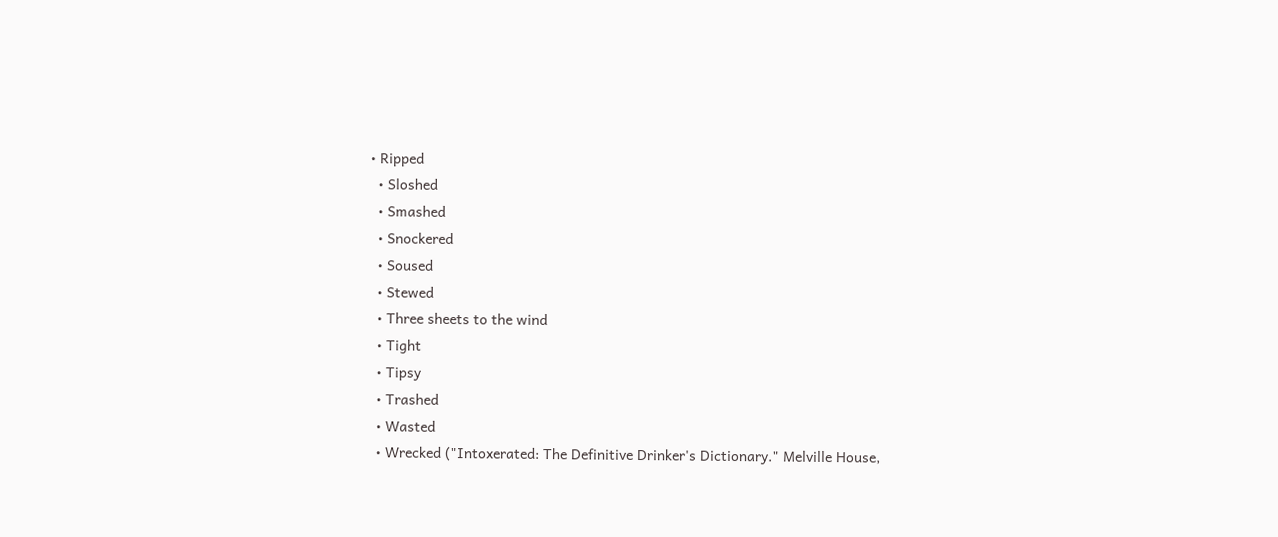• Ripped
  • Sloshed
  • Smashed
  • Snockered
  • Soused
  • Stewed
  • Three sheets to the wind
  • Tight
  • Tipsy
  • Trashed
  • Wasted
  • Wrecked ("Intoxerated: The Definitive Drinker's Dictionary." Melville House,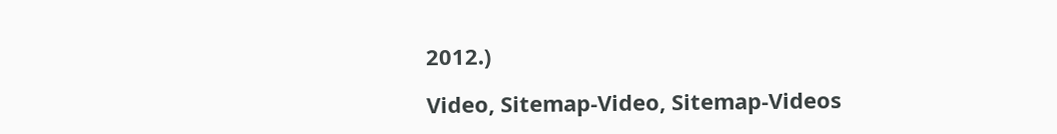2012.)

Video, Sitemap-Video, Sitemap-Videos